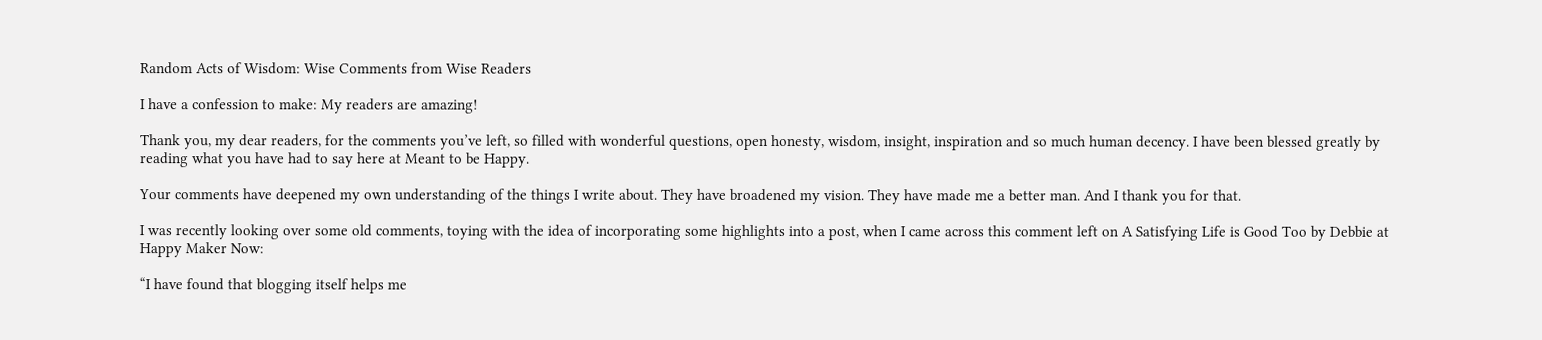Random Acts of Wisdom: Wise Comments from Wise Readers

I have a confession to make: My readers are amazing!

Thank you, my dear readers, for the comments you’ve left, so filled with wonderful questions, open honesty, wisdom, insight, inspiration and so much human decency. I have been blessed greatly by reading what you have had to say here at Meant to be Happy.

Your comments have deepened my own understanding of the things I write about. They have broadened my vision. They have made me a better man. And I thank you for that.

I was recently looking over some old comments, toying with the idea of incorporating some highlights into a post, when I came across this comment left on A Satisfying Life is Good Too by Debbie at Happy Maker Now:

“I have found that blogging itself helps me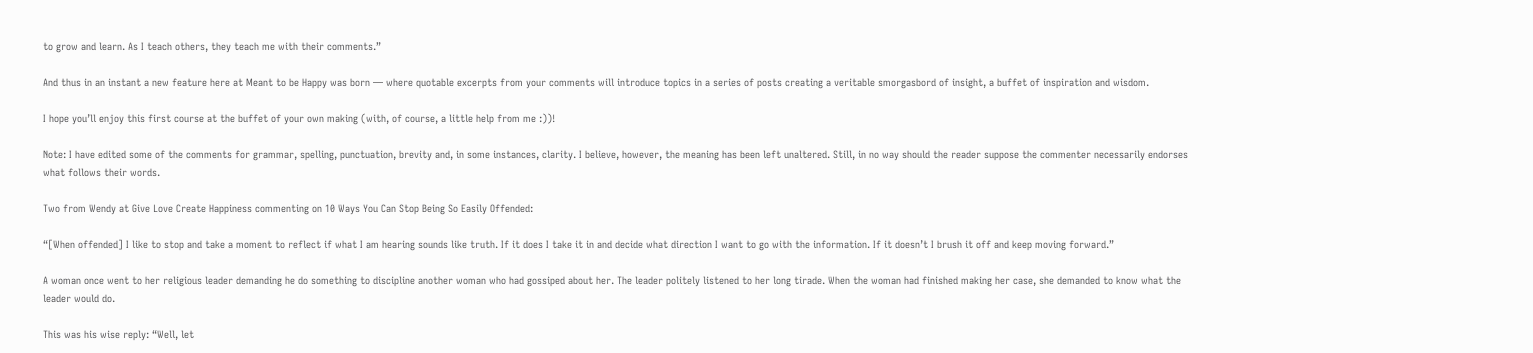to grow and learn. As I teach others, they teach me with their comments.”

And thus in an instant a new feature here at Meant to be Happy was born — where quotable excerpts from your comments will introduce topics in a series of posts creating a veritable smorgasbord of insight, a buffet of inspiration and wisdom.

I hope you’ll enjoy this first course at the buffet of your own making (with, of course, a little help from me :))!

Note: I have edited some of the comments for grammar, spelling, punctuation, brevity and, in some instances, clarity. I believe, however, the meaning has been left unaltered. Still, in no way should the reader suppose the commenter necessarily endorses what follows their words.

Two from Wendy at Give Love Create Happiness commenting on 10 Ways You Can Stop Being So Easily Offended:

“[When offended] I like to stop and take a moment to reflect if what I am hearing sounds like truth. If it does I take it in and decide what direction I want to go with the information. If it doesn’t I brush it off and keep moving forward.”

A woman once went to her religious leader demanding he do something to discipline another woman who had gossiped about her. The leader politely listened to her long tirade. When the woman had finished making her case, she demanded to know what the leader would do.

This was his wise reply: “Well, let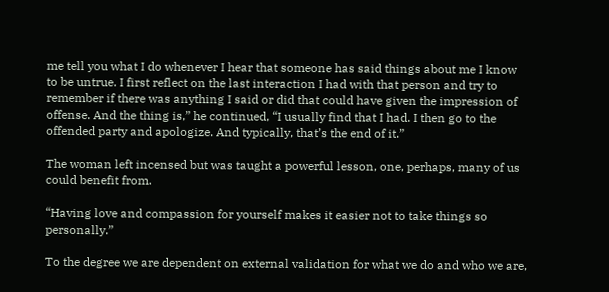me tell you what I do whenever I hear that someone has said things about me I know to be untrue. I first reflect on the last interaction I had with that person and try to remember if there was anything I said or did that could have given the impression of offense. And the thing is,” he continued, “I usually find that I had. I then go to the offended party and apologize. And typically, that’s the end of it.”

The woman left incensed but was taught a powerful lesson, one, perhaps, many of us could benefit from.

“Having love and compassion for yourself makes it easier not to take things so personally.”

To the degree we are dependent on external validation for what we do and who we are,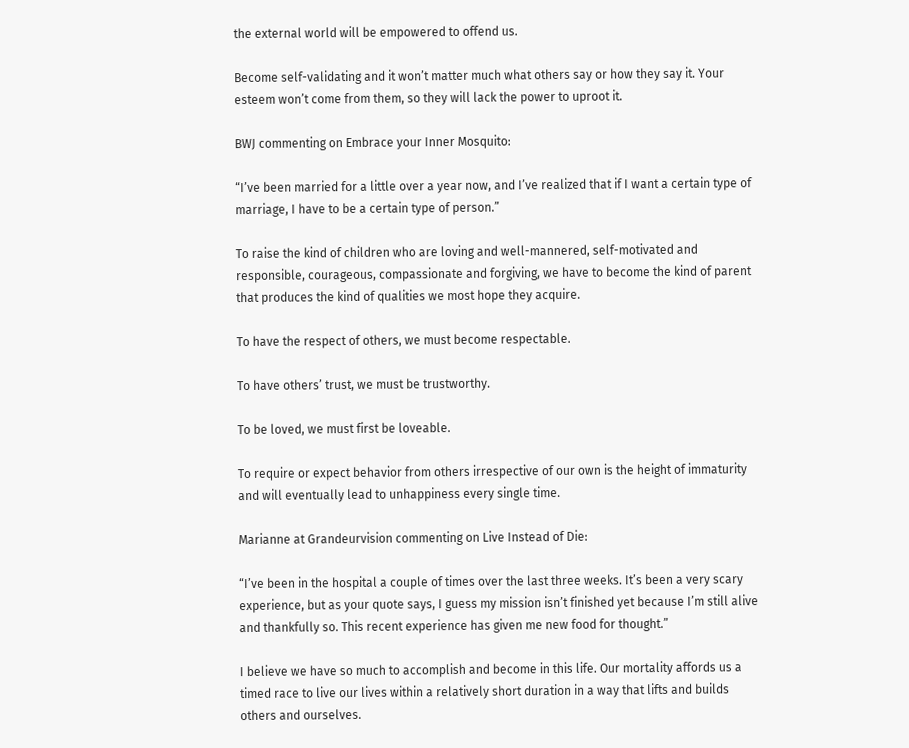the external world will be empowered to offend us.

Become self-validating and it won’t matter much what others say or how they say it. Your esteem won’t come from them, so they will lack the power to uproot it.

BWJ commenting on Embrace your Inner Mosquito:

“I’ve been married for a little over a year now, and I’ve realized that if I want a certain type of marriage, I have to be a certain type of person.”

To raise the kind of children who are loving and well-mannered, self-motivated and responsible, courageous, compassionate and forgiving, we have to become the kind of parent that produces the kind of qualities we most hope they acquire.

To have the respect of others, we must become respectable.

To have others’ trust, we must be trustworthy.

To be loved, we must first be loveable.

To require or expect behavior from others irrespective of our own is the height of immaturity and will eventually lead to unhappiness every single time.

Marianne at Grandeurvision commenting on Live Instead of Die:

“I’ve been in the hospital a couple of times over the last three weeks. It’s been a very scary experience, but as your quote says, I guess my mission isn’t finished yet because I’m still alive and thankfully so. This recent experience has given me new food for thought.”

I believe we have so much to accomplish and become in this life. Our mortality affords us a timed race to live our lives within a relatively short duration in a way that lifts and builds others and ourselves.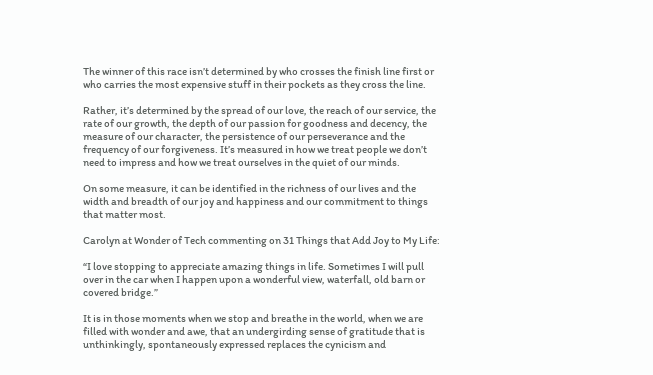The winner of this race isn’t determined by who crosses the finish line first or who carries the most expensive stuff in their pockets as they cross the line.

Rather, it’s determined by the spread of our love, the reach of our service, the rate of our growth, the depth of our passion for goodness and decency, the measure of our character, the persistence of our perseverance and the frequency of our forgiveness. It’s measured in how we treat people we don’t need to impress and how we treat ourselves in the quiet of our minds.

On some measure, it can be identified in the richness of our lives and the width and breadth of our joy and happiness and our commitment to things that matter most.

Carolyn at Wonder of Tech commenting on 31 Things that Add Joy to My Life:

“I love stopping to appreciate amazing things in life. Sometimes I will pull over in the car when I happen upon a wonderful view, waterfall, old barn or covered bridge.”

It is in those moments when we stop and breathe in the world, when we are filled with wonder and awe, that an undergirding sense of gratitude that is unthinkingly, spontaneously expressed replaces the cynicism and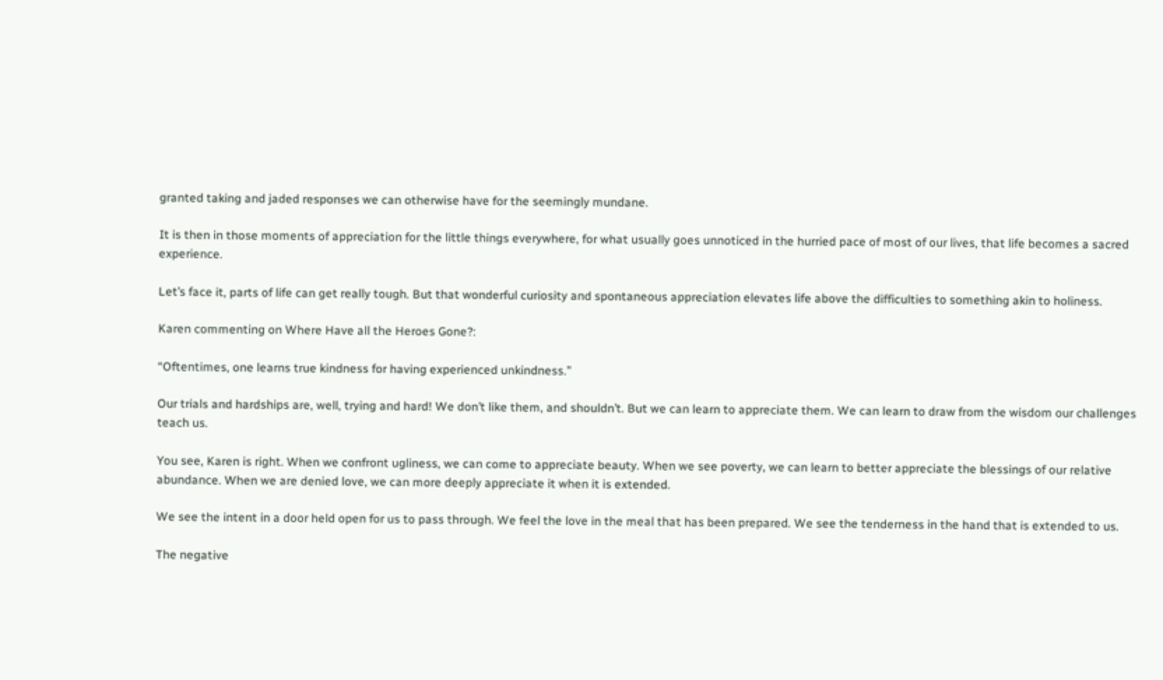granted taking and jaded responses we can otherwise have for the seemingly mundane.

It is then in those moments of appreciation for the little things everywhere, for what usually goes unnoticed in the hurried pace of most of our lives, that life becomes a sacred experience.

Let’s face it, parts of life can get really tough. But that wonderful curiosity and spontaneous appreciation elevates life above the difficulties to something akin to holiness.

Karen commenting on Where Have all the Heroes Gone?:

“Oftentimes, one learns true kindness for having experienced unkindness.”

Our trials and hardships are, well, trying and hard! We don’t like them, and shouldn’t. But we can learn to appreciate them. We can learn to draw from the wisdom our challenges teach us.

You see, Karen is right. When we confront ugliness, we can come to appreciate beauty. When we see poverty, we can learn to better appreciate the blessings of our relative abundance. When we are denied love, we can more deeply appreciate it when it is extended.

We see the intent in a door held open for us to pass through. We feel the love in the meal that has been prepared. We see the tenderness in the hand that is extended to us.

The negative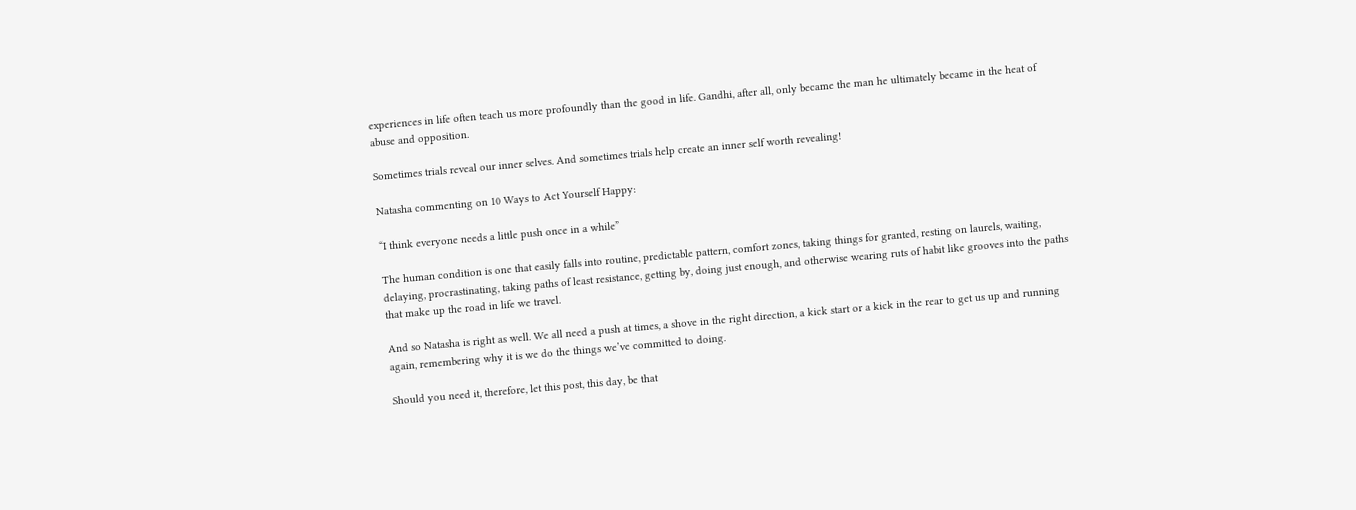experiences in life often teach us more profoundly than the good in life. Gandhi, after all, only became the man he ultimately became in the heat of abuse and opposition.

Sometimes trials reveal our inner selves. And sometimes trials help create an inner self worth revealing!

Natasha commenting on 10 Ways to Act Yourself Happy:

“I think everyone needs a little push once in a while”

The human condition is one that easily falls into routine, predictable pattern, comfort zones, taking things for granted, resting on laurels, waiting, delaying, procrastinating, taking paths of least resistance, getting by, doing just enough, and otherwise wearing ruts of habit like grooves into the paths that make up the road in life we travel.

And so Natasha is right as well. We all need a push at times, a shove in the right direction, a kick start or a kick in the rear to get us up and running again, remembering why it is we do the things we’ve committed to doing.

Should you need it, therefore, let this post, this day, be that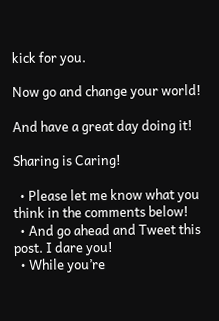kick for you.

Now go and change your world!

And have a great day doing it!

Sharing is Caring!

  • Please let me know what you think in the comments below!
  • And go ahead and Tweet this post. I dare you!
  • While you’re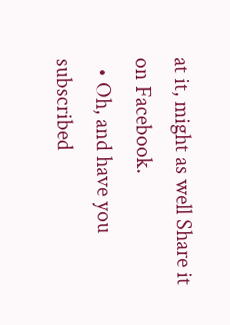at it, might as well Share it on Facebook.
  • Oh, and have you subscribed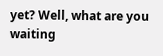yet? Well, what are you waiting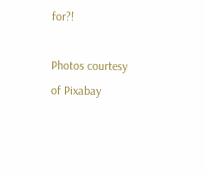for?!

Photos courtesy of Pixabay